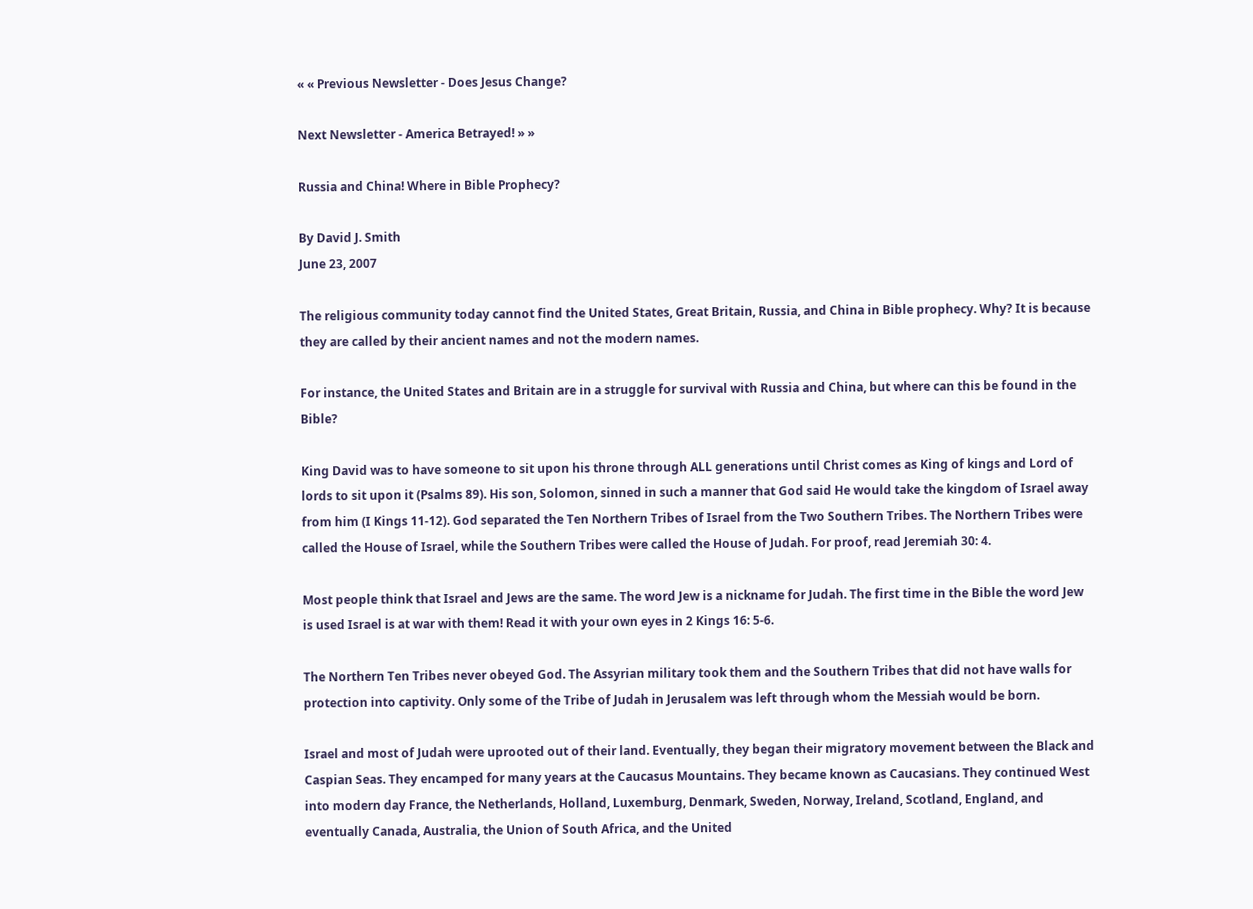« « Previous Newsletter - Does Jesus Change?

Next Newsletter - America Betrayed! » »

Russia and China! Where in Bible Prophecy?

By David J. Smith
June 23, 2007

The religious community today cannot find the United States, Great Britain, Russia, and China in Bible prophecy. Why? It is because they are called by their ancient names and not the modern names.

For instance, the United States and Britain are in a struggle for survival with Russia and China, but where can this be found in the Bible?

King David was to have someone to sit upon his throne through ALL generations until Christ comes as King of kings and Lord of lords to sit upon it (Psalms 89). His son, Solomon, sinned in such a manner that God said He would take the kingdom of Israel away from him (I Kings 11-12). God separated the Ten Northern Tribes of Israel from the Two Southern Tribes. The Northern Tribes were called the House of Israel, while the Southern Tribes were called the House of Judah. For proof, read Jeremiah 30: 4.

Most people think that Israel and Jews are the same. The word Jew is a nickname for Judah. The first time in the Bible the word Jew is used Israel is at war with them! Read it with your own eyes in 2 Kings 16: 5-6.

The Northern Ten Tribes never obeyed God. The Assyrian military took them and the Southern Tribes that did not have walls for protection into captivity. Only some of the Tribe of Judah in Jerusalem was left through whom the Messiah would be born.

Israel and most of Judah were uprooted out of their land. Eventually, they began their migratory movement between the Black and Caspian Seas. They encamped for many years at the Caucasus Mountains. They became known as Caucasians. They continued West into modern day France, the Netherlands, Holland, Luxemburg, Denmark, Sweden, Norway, Ireland, Scotland, England, and eventually Canada, Australia, the Union of South Africa, and the United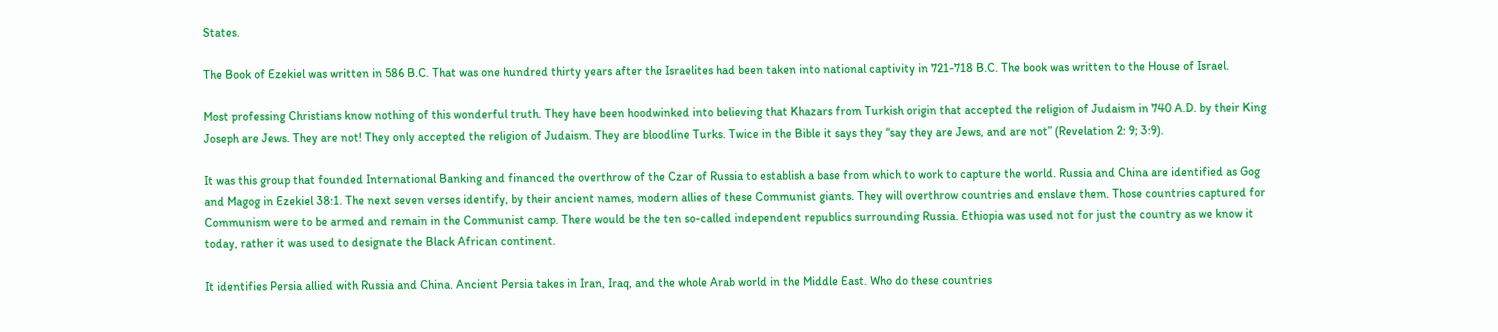States.

The Book of Ezekiel was written in 586 B.C. That was one hundred thirty years after the Israelites had been taken into national captivity in 721-718 B.C. The book was written to the House of Israel.

Most professing Christians know nothing of this wonderful truth. They have been hoodwinked into believing that Khazars from Turkish origin that accepted the religion of Judaism in 740 A.D. by their King Joseph are Jews. They are not! They only accepted the religion of Judaism. They are bloodline Turks. Twice in the Bible it says they “say they are Jews, and are not” (Revelation 2: 9; 3:9).

It was this group that founded International Banking and financed the overthrow of the Czar of Russia to establish a base from which to work to capture the world. Russia and China are identified as Gog and Magog in Ezekiel 38:1. The next seven verses identify, by their ancient names, modern allies of these Communist giants. They will overthrow countries and enslave them. Those countries captured for Communism were to be armed and remain in the Communist camp. There would be the ten so-called independent republics surrounding Russia. Ethiopia was used not for just the country as we know it today, rather it was used to designate the Black African continent.

It identifies Persia allied with Russia and China. Ancient Persia takes in Iran, Iraq, and the whole Arab world in the Middle East. Who do these countries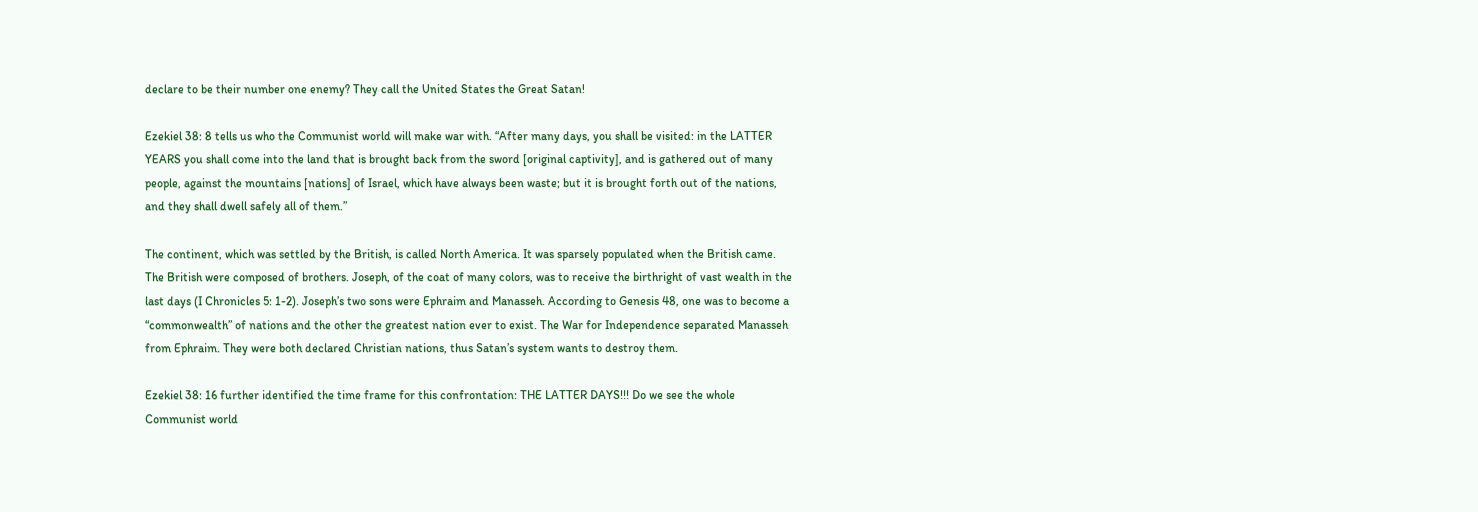declare to be their number one enemy? They call the United States the Great Satan!

Ezekiel 38: 8 tells us who the Communist world will make war with. “After many days, you shall be visited: in the LATTER YEARS you shall come into the land that is brought back from the sword [original captivity], and is gathered out of many people, against the mountains [nations] of Israel, which have always been waste; but it is brought forth out of the nations, and they shall dwell safely all of them.”

The continent, which was settled by the British, is called North America. It was sparsely populated when the British came. The British were composed of brothers. Joseph, of the coat of many colors, was to receive the birthright of vast wealth in the last days (I Chronicles 5: 1-2). Joseph’s two sons were Ephraim and Manasseh. According to Genesis 48, one was to become a “commonwealth” of nations and the other the greatest nation ever to exist. The War for Independence separated Manasseh from Ephraim. They were both declared Christian nations, thus Satan’s system wants to destroy them.

Ezekiel 38: 16 further identified the time frame for this confrontation: THE LATTER DAYS!!! Do we see the whole Communist world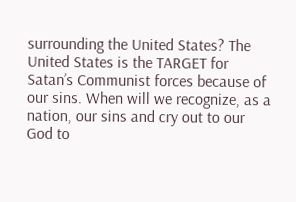surrounding the United States? The United States is the TARGET for Satan’s Communist forces because of our sins. When will we recognize, as a nation, our sins and cry out to our God to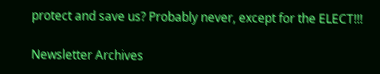protect and save us? Probably never, except for the ELECT!!!

Newsletter Archives